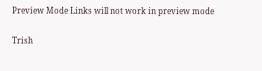Preview Mode Links will not work in preview mode

Trish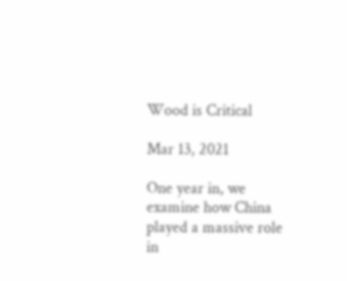Wood is Critical

Mar 13, 2021

One year in, we examine how China played a massive role in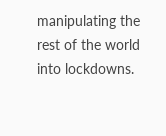manipulating the rest of the world into lockdowns.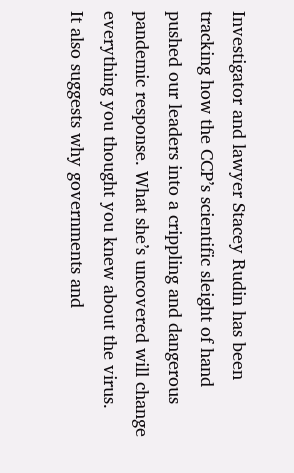Investigator and lawyer Stacey Rudin has been tracking how the CCP’s scientific sleight of hand pushed our leaders into a crippling and dangerous pandemic response. What she’s uncovered will change everything you thought you knew about the virus.
It also suggests why governments and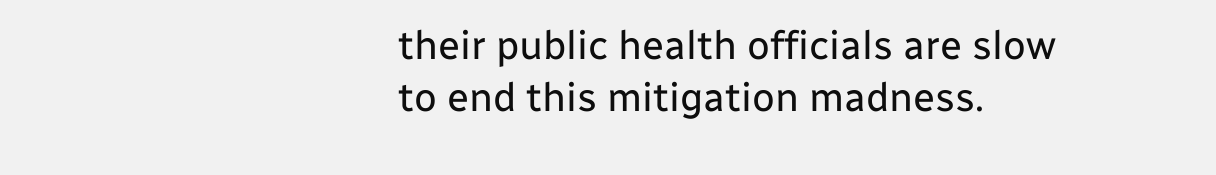their public health officials are slow to end this mitigation madness.